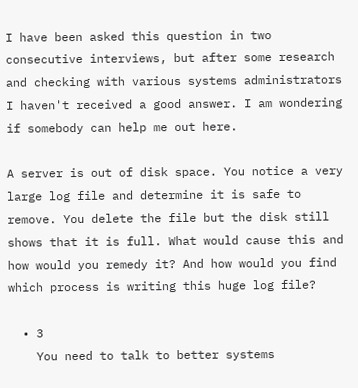I have been asked this question in two consecutive interviews, but after some research and checking with various systems administrators I haven't received a good answer. I am wondering if somebody can help me out here.

A server is out of disk space. You notice a very large log file and determine it is safe to remove. You delete the file but the disk still shows that it is full. What would cause this and how would you remedy it? And how would you find which process is writing this huge log file?

  • 3
    You need to talk to better systems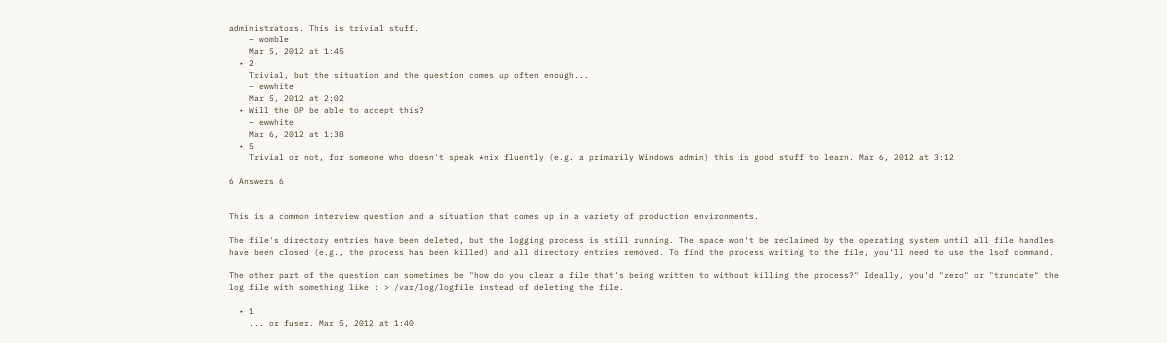administrators. This is trivial stuff.
    – womble
    Mar 5, 2012 at 1:45
  • 2
    Trivial, but the situation and the question comes up often enough...
    – ewwhite
    Mar 5, 2012 at 2:02
  • Will the OP be able to accept this?
    – ewwhite
    Mar 6, 2012 at 1:38
  • 5
    Trivial or not, for someone who doesn't speak *nix fluently (e.g. a primarily Windows admin) this is good stuff to learn. Mar 6, 2012 at 3:12

6 Answers 6


This is a common interview question and a situation that comes up in a variety of production environments.

The file's directory entries have been deleted, but the logging process is still running. The space won't be reclaimed by the operating system until all file handles have been closed (e.g., the process has been killed) and all directory entries removed. To find the process writing to the file, you'll need to use the lsof command.

The other part of the question can sometimes be "how do you clear a file that's being written to without killing the process?" Ideally, you'd "zero" or "truncate" the log file with something like : > /var/log/logfile instead of deleting the file.

  • 1
    ... or fuser. Mar 5, 2012 at 1:40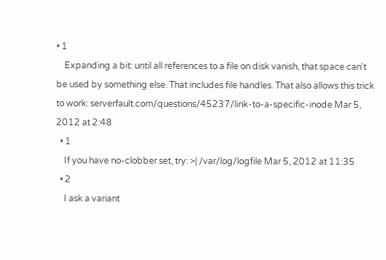• 1
    Expanding a bit: until all references to a file on disk vanish, that space can't be used by something else. That includes file handles. That also allows this trick to work: serverfault.com/questions/45237/link-to-a-specific-inode Mar 5, 2012 at 2:48
  • 1
    If you have no-clobber set, try: >| /var/log/logfile Mar 5, 2012 at 11:35
  • 2
    I ask a variant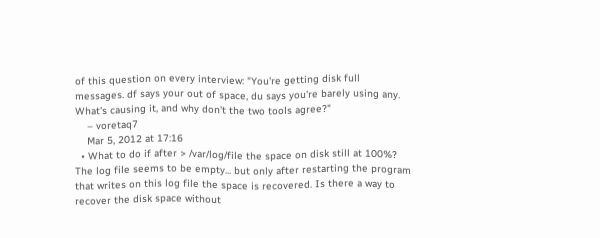of this question on every interview: "You're getting disk full messages. df says your out of space, du says you're barely using any. What's causing it, and why don't the two tools agree?"
    – voretaq7
    Mar 5, 2012 at 17:16
  • What to do if after > /var/log/file the space on disk still at 100%? The log file seems to be empty... but only after restarting the program that writes on this log file the space is recovered. Is there a way to recover the disk space without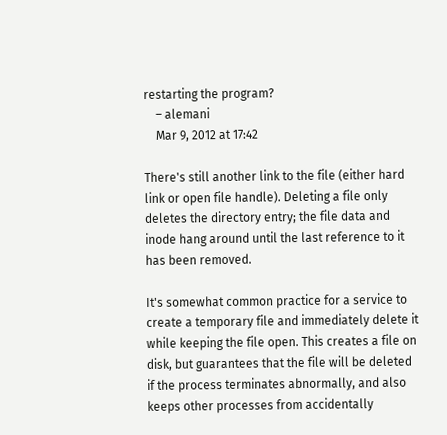restarting the program?
    – alemani
    Mar 9, 2012 at 17:42

There's still another link to the file (either hard link or open file handle). Deleting a file only deletes the directory entry; the file data and inode hang around until the last reference to it has been removed.

It's somewhat common practice for a service to create a temporary file and immediately delete it while keeping the file open. This creates a file on disk, but guarantees that the file will be deleted if the process terminates abnormally, and also keeps other processes from accidentally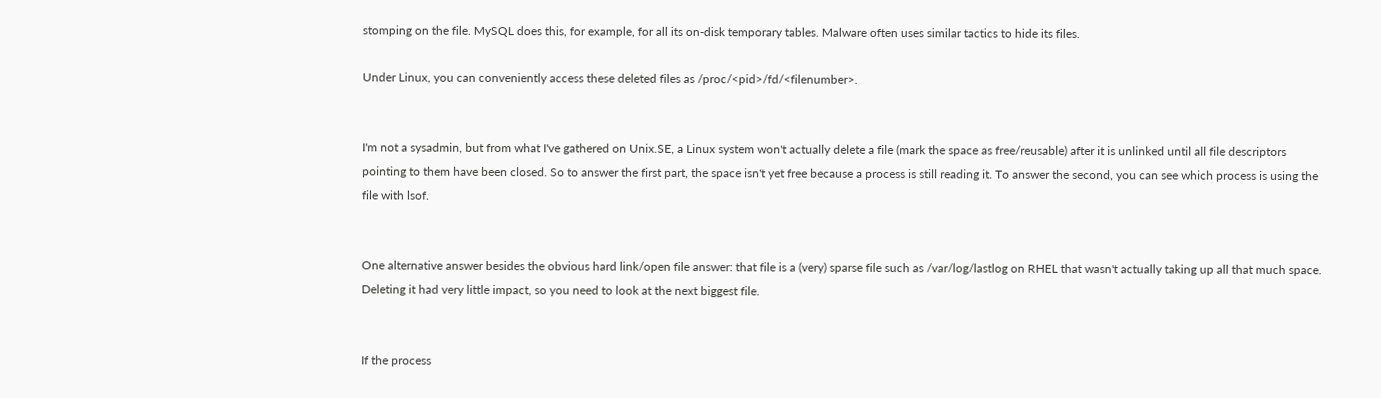stomping on the file. MySQL does this, for example, for all its on-disk temporary tables. Malware often uses similar tactics to hide its files.

Under Linux, you can conveniently access these deleted files as /proc/<pid>/fd/<filenumber>.


I'm not a sysadmin, but from what I've gathered on Unix.SE, a Linux system won't actually delete a file (mark the space as free/reusable) after it is unlinked until all file descriptors pointing to them have been closed. So to answer the first part, the space isn't yet free because a process is still reading it. To answer the second, you can see which process is using the file with lsof.


One alternative answer besides the obvious hard link/open file answer: that file is a (very) sparse file such as /var/log/lastlog on RHEL that wasn't actually taking up all that much space. Deleting it had very little impact, so you need to look at the next biggest file.


If the process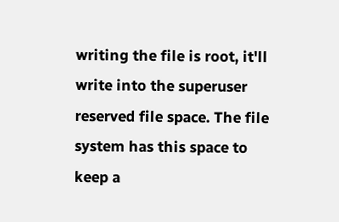writing the file is root, it'll write into the superuser reserved file space. The file system has this space to keep a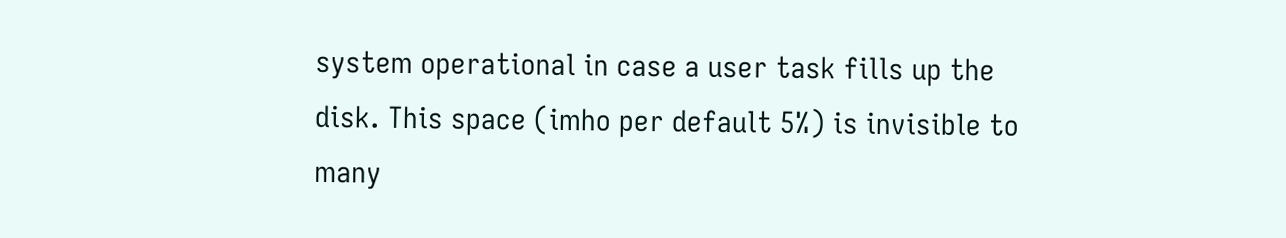system operational in case a user task fills up the disk. This space (imho per default 5%) is invisible to many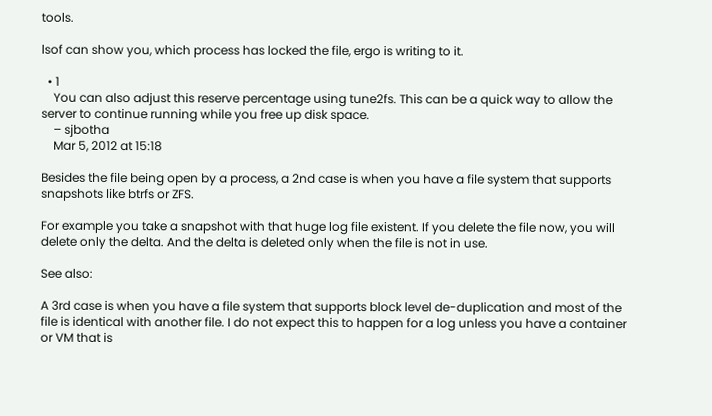tools.

lsof can show you, which process has locked the file, ergo is writing to it.

  • 1
    You can also adjust this reserve percentage using tune2fs. This can be a quick way to allow the server to continue running while you free up disk space.
    – sjbotha
    Mar 5, 2012 at 15:18

Besides the file being open by a process, a 2nd case is when you have a file system that supports snapshots like btrfs or ZFS.

For example you take a snapshot with that huge log file existent. If you delete the file now, you will delete only the delta. And the delta is deleted only when the file is not in use.

See also:

A 3rd case is when you have a file system that supports block level de-duplication and most of the file is identical with another file. I do not expect this to happen for a log unless you have a container or VM that is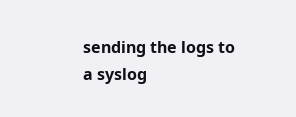sending the logs to a syslog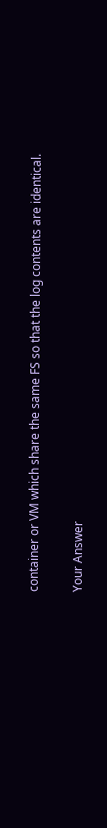container or VM which share the same FS so that the log contents are identical.

Your Answer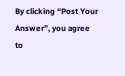By clicking “Post Your Answer”, you agree to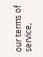our terms of service,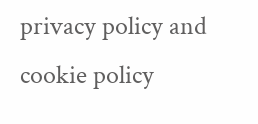privacy policy and cookie policy